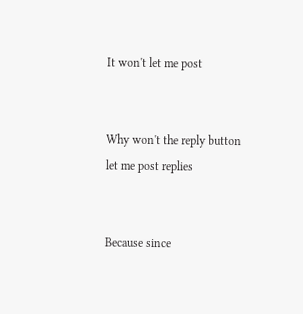It won't let me post


Why won't the reply button let me post replies


Because since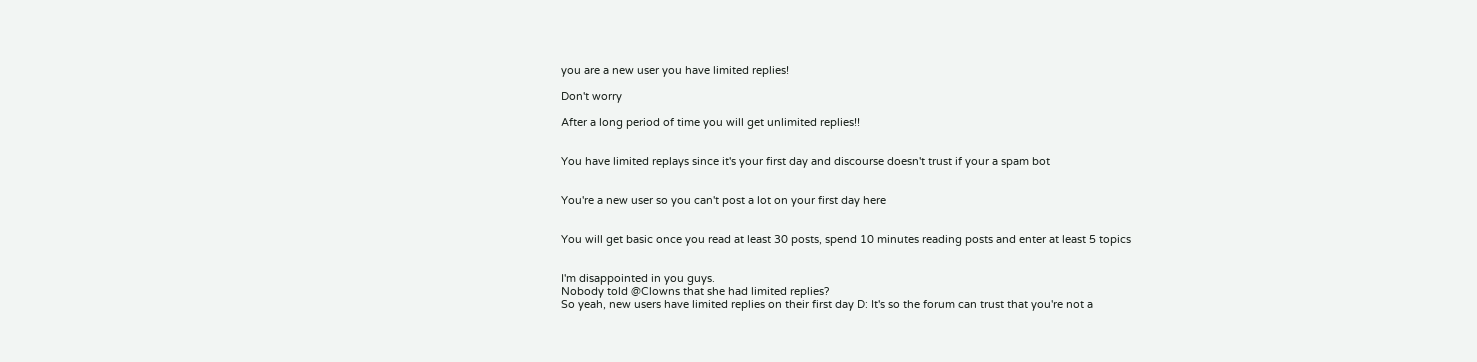you are a new user you have limited replies!

Don't worry

After a long period of time you will get unlimited replies!!


You have limited replays since it's your first day and discourse doesn't trust if your a spam bot


You're a new user so you can't post a lot on your first day here


You will get basic once you read at least 30 posts, spend 10 minutes reading posts and enter at least 5 topics


I'm disappointed in you guys.
Nobody told @Clowns that she had limited replies?
So yeah, new users have limited replies on their first day D: It's so the forum can trust that you're not a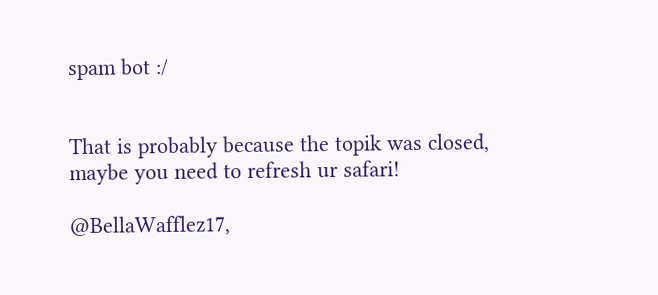spam bot :/


That is probably because the topik was closed, maybe you need to refresh ur safari!

@BellaWafflez17,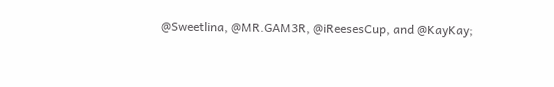@Sweetlina, @MR.GAM3R, @iReesesCup, and @KayKay;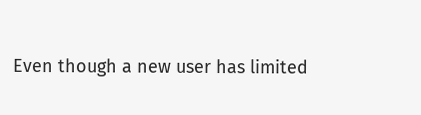Even though a new user has limited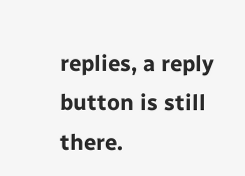replies, a reply button is still there.